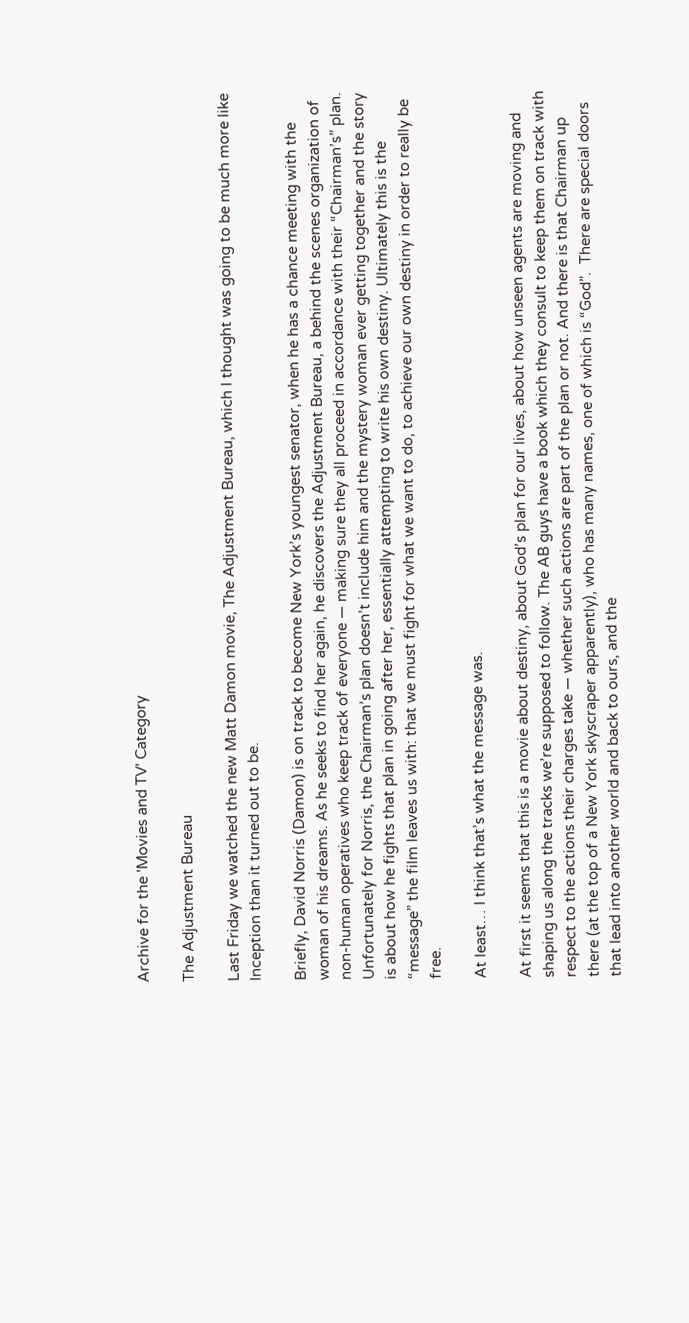Archive for the 'Movies and TV' Category

The Adjustment Bureau

Last Friday we watched the new Matt Damon movie, The Adjustment Bureau, which I thought was going to be much more like Inception than it turned out to be.

Briefly, David Norris (Damon) is on track to become New York’s youngest senator, when he has a chance meeting with the woman of his dreams. As he seeks to find her again, he discovers the Adjustment Bureau, a behind the scenes organization of non-human operatives who keep track of everyone — making sure they all proceed in accordance with their “Chairman’s” plan.  Unfortunately for Norris, the Chairman’s plan doesn’t include him and the mystery woman ever getting together and the story is about how he fights that plan in going after her, essentially attempting to write his own destiny. Ultimately this is the “message” the film leaves us with: that we must fight for what we want to do, to achieve our own destiny in order to really be free.

At least… I think that’s what the message was.

At first it seems that this is a movie about destiny, about God’s plan for our lives, about how unseen agents are moving and shaping us along the tracks we’re supposed to follow. The AB guys have a book which they consult to keep them on track with respect to the actions their charges take — whether such actions are part of the plan or not. And there is that Chairman up there (at the top of a New York skyscraper apparently), who has many names, one of which is “God”.  There are special doors that lead into another world and back to ours, and the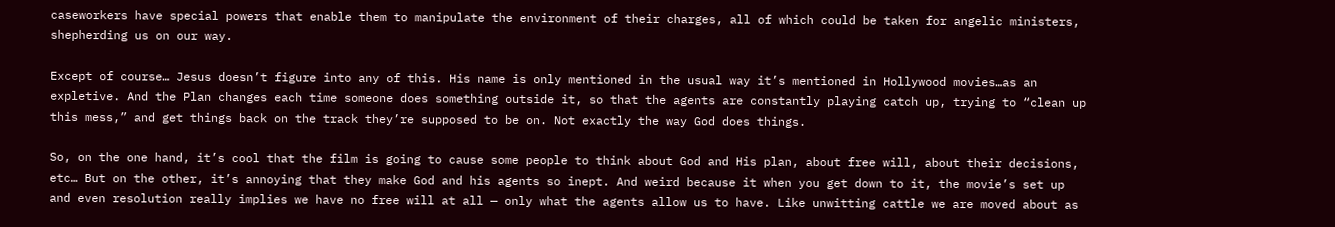caseworkers have special powers that enable them to manipulate the environment of their charges, all of which could be taken for angelic ministers, shepherding us on our way.

Except of course… Jesus doesn’t figure into any of this. His name is only mentioned in the usual way it’s mentioned in Hollywood movies…as an expletive. And the Plan changes each time someone does something outside it, so that the agents are constantly playing catch up, trying to “clean up this mess,” and get things back on the track they’re supposed to be on. Not exactly the way God does things.

So, on the one hand, it’s cool that the film is going to cause some people to think about God and His plan, about free will, about their decisions, etc… But on the other, it’s annoying that they make God and his agents so inept. And weird because it when you get down to it, the movie’s set up and even resolution really implies we have no free will at all — only what the agents allow us to have. Like unwitting cattle we are moved about as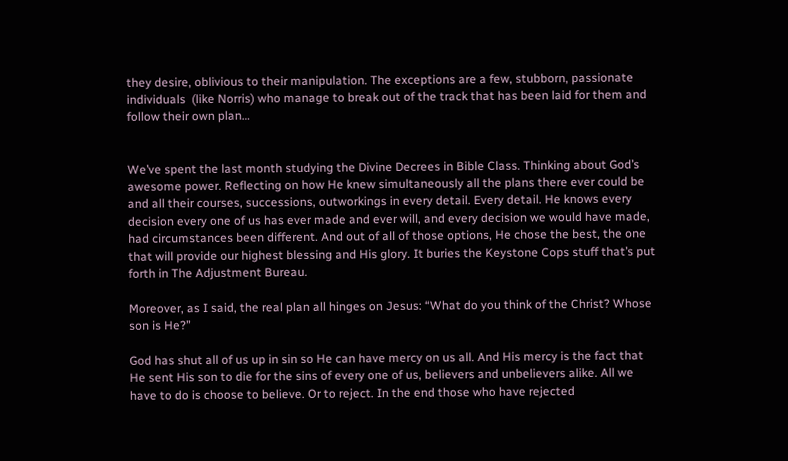they desire, oblivious to their manipulation. The exceptions are a few, stubborn, passionate individuals  (like Norris) who manage to break out of the track that has been laid for them and follow their own plan…


We’ve spent the last month studying the Divine Decrees in Bible Class. Thinking about God’s awesome power. Reflecting on how He knew simultaneously all the plans there ever could be and all their courses, successions, outworkings in every detail. Every detail. He knows every decision every one of us has ever made and ever will, and every decision we would have made, had circumstances been different. And out of all of those options, He chose the best, the one that will provide our highest blessing and His glory. It buries the Keystone Cops stuff that’s put forth in The Adjustment Bureau.

Moreover, as I said, the real plan all hinges on Jesus: “What do you think of the Christ? Whose son is He?”

God has shut all of us up in sin so He can have mercy on us all. And His mercy is the fact that He sent His son to die for the sins of every one of us, believers and unbelievers alike. All we have to do is choose to believe. Or to reject. In the end those who have rejected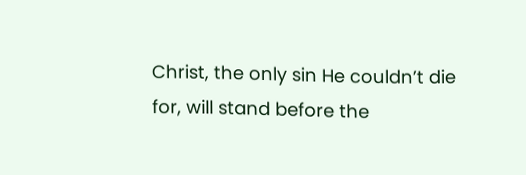Christ, the only sin He couldn’t die for, will stand before the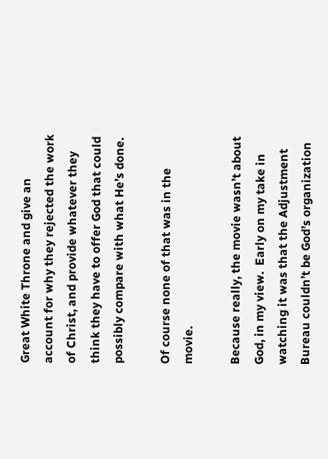Great White Throne and give an account for why they rejected the work of Christ, and provide whatever they think they have to offer God that could possibly compare with what He’s done.

Of course none of that was in the movie.

Because really, the movie wasn’t about God, in my view.  Early on my take in watching it was that the Adjustment Bureau couldn’t be God’s organization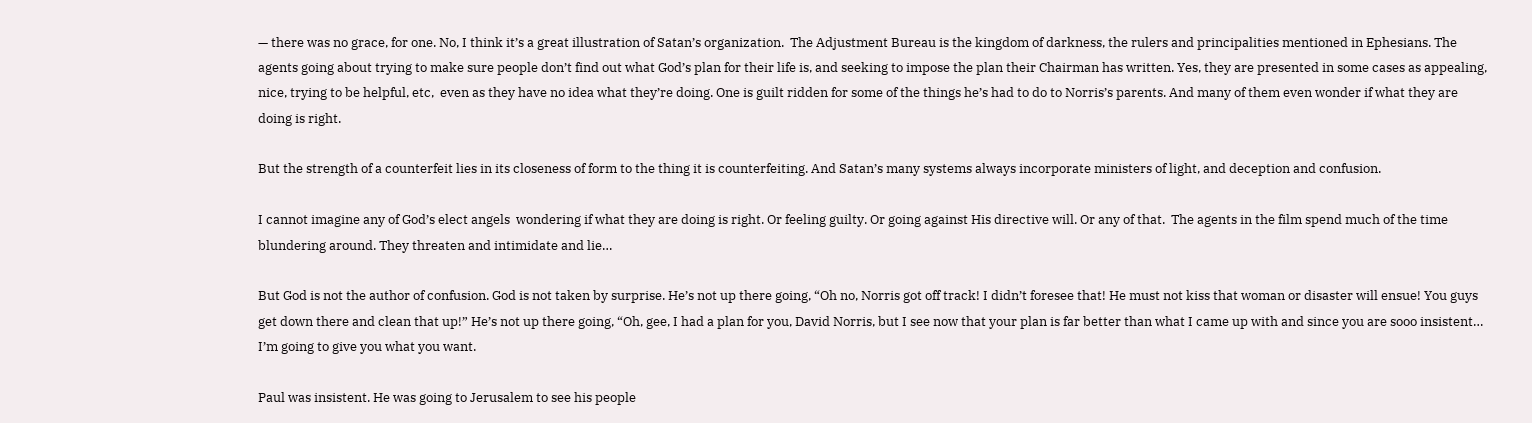— there was no grace, for one. No, I think it’s a great illustration of Satan’s organization.  The Adjustment Bureau is the kingdom of darkness, the rulers and principalities mentioned in Ephesians. The agents going about trying to make sure people don’t find out what God’s plan for their life is, and seeking to impose the plan their Chairman has written. Yes, they are presented in some cases as appealing, nice, trying to be helpful, etc,  even as they have no idea what they’re doing. One is guilt ridden for some of the things he’s had to do to Norris’s parents. And many of them even wonder if what they are doing is right.

But the strength of a counterfeit lies in its closeness of form to the thing it is counterfeiting. And Satan’s many systems always incorporate ministers of light, and deception and confusion.

I cannot imagine any of God’s elect angels  wondering if what they are doing is right. Or feeling guilty. Or going against His directive will. Or any of that.  The agents in the film spend much of the time blundering around. They threaten and intimidate and lie…

But God is not the author of confusion. God is not taken by surprise. He’s not up there going, “Oh no, Norris got off track! I didn’t foresee that! He must not kiss that woman or disaster will ensue! You guys get down there and clean that up!” He’s not up there going, “Oh, gee, I had a plan for you, David Norris, but I see now that your plan is far better than what I came up with and since you are sooo insistent… I’m going to give you what you want.

Paul was insistent. He was going to Jerusalem to see his people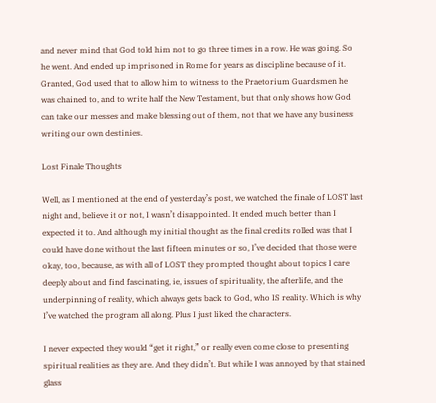and never mind that God told him not to go three times in a row. He was going. So he went. And ended up imprisoned in Rome for years as discipline because of it. Granted, God used that to allow him to witness to the Praetorium Guardsmen he was chained to, and to write half the New Testament, but that only shows how God can take our messes and make blessing out of them, not that we have any business writing our own destinies.

Lost Finale Thoughts

Well, as I mentioned at the end of yesterday’s post, we watched the finale of LOST last night and, believe it or not, I wasn’t disappointed. It ended much better than I expected it to. And although my initial thought as the final credits rolled was that I could have done without the last fifteen minutes or so, I’ve decided that those were okay, too, because, as with all of LOST they prompted thought about topics I care deeply about and find fascinating, ie, issues of spirituality, the afterlife, and the underpinning of reality, which always gets back to God, who IS reality. Which is why I’ve watched the program all along. Plus I just liked the characters.

I never expected they would “get it right,” or really even come close to presenting spiritual realities as they are. And they didn’t. But while I was annoyed by that stained glass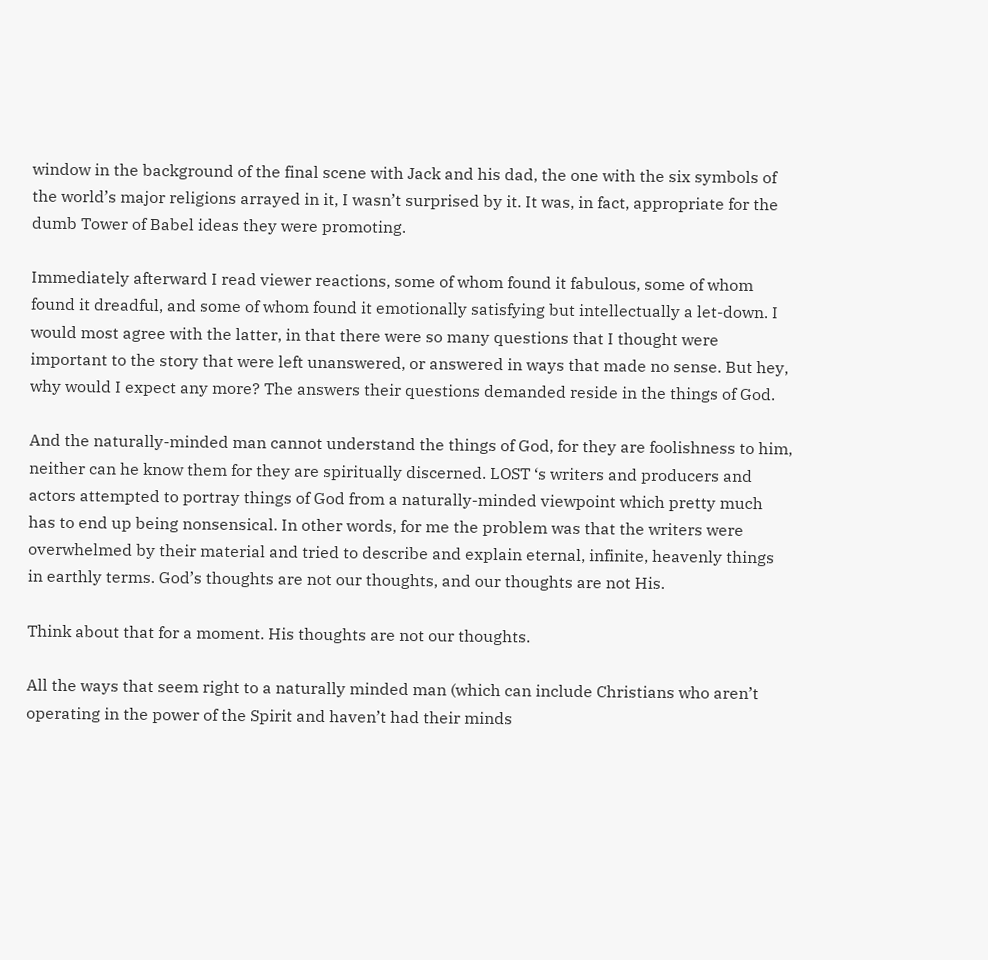window in the background of the final scene with Jack and his dad, the one with the six symbols of the world’s major religions arrayed in it, I wasn’t surprised by it. It was, in fact, appropriate for the dumb Tower of Babel ideas they were promoting.

Immediately afterward I read viewer reactions, some of whom found it fabulous, some of whom found it dreadful, and some of whom found it emotionally satisfying but intellectually a let-down. I would most agree with the latter, in that there were so many questions that I thought were important to the story that were left unanswered, or answered in ways that made no sense. But hey, why would I expect any more? The answers their questions demanded reside in the things of God.

And the naturally-minded man cannot understand the things of God, for they are foolishness to him, neither can he know them for they are spiritually discerned. LOST ‘s writers and producers and actors attempted to portray things of God from a naturally-minded viewpoint which pretty much has to end up being nonsensical. In other words, for me the problem was that the writers were overwhelmed by their material and tried to describe and explain eternal, infinite, heavenly things in earthly terms. God’s thoughts are not our thoughts, and our thoughts are not His.

Think about that for a moment. His thoughts are not our thoughts.

All the ways that seem right to a naturally minded man (which can include Christians who aren’t operating in the power of the Spirit and haven’t had their minds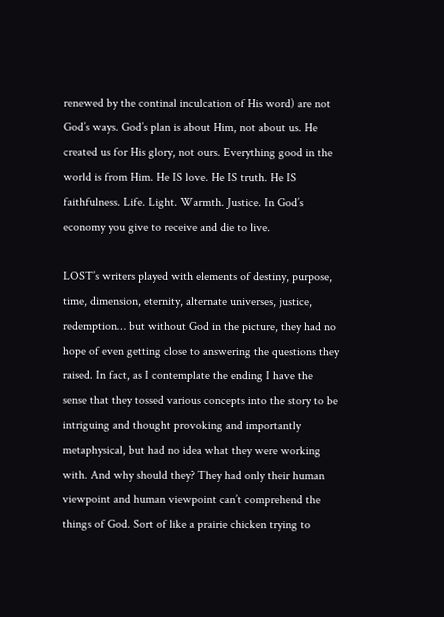renewed by the continal inculcation of His word) are not God’s ways. God’s plan is about Him, not about us. He created us for His glory, not ours. Everything good in the world is from Him. He IS love. He IS truth. He IS faithfulness. Life. Light. Warmth. Justice. In God’s economy you give to receive and die to live.

LOST’s writers played with elements of destiny, purpose, time, dimension, eternity, alternate universes, justice, redemption… but without God in the picture, they had no hope of even getting close to answering the questions they raised. In fact, as I contemplate the ending I have the sense that they tossed various concepts into the story to be intriguing and thought provoking and importantly metaphysical, but had no idea what they were working with. And why should they? They had only their human viewpoint and human viewpoint can’t comprehend the things of God. Sort of like a prairie chicken trying to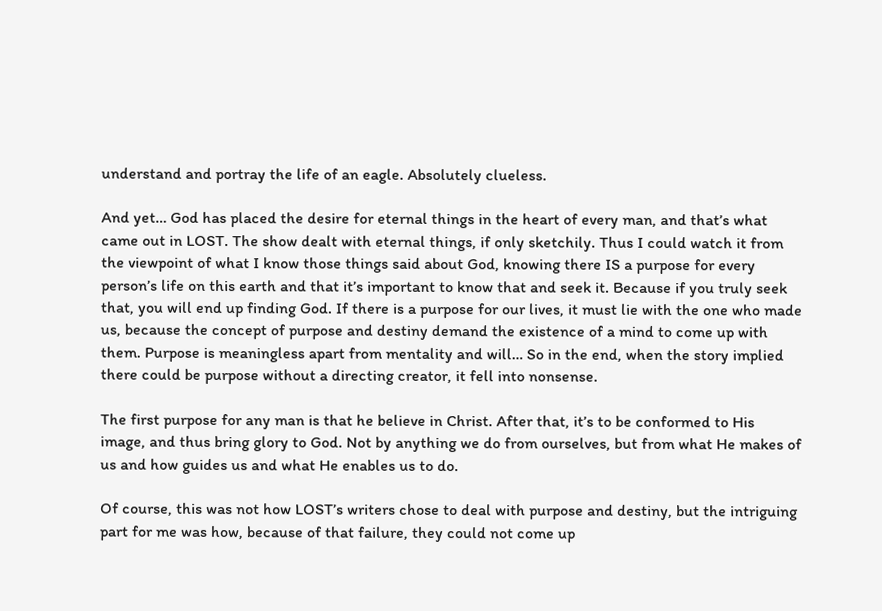understand and portray the life of an eagle. Absolutely clueless.

And yet… God has placed the desire for eternal things in the heart of every man, and that’s what came out in LOST. The show dealt with eternal things, if only sketchily. Thus I could watch it from the viewpoint of what I know those things said about God, knowing there IS a purpose for every person’s life on this earth and that it’s important to know that and seek it. Because if you truly seek that, you will end up finding God. If there is a purpose for our lives, it must lie with the one who made us, because the concept of purpose and destiny demand the existence of a mind to come up with them. Purpose is meaningless apart from mentality and will… So in the end, when the story implied there could be purpose without a directing creator, it fell into nonsense.

The first purpose for any man is that he believe in Christ. After that, it’s to be conformed to His image, and thus bring glory to God. Not by anything we do from ourselves, but from what He makes of us and how guides us and what He enables us to do.

Of course, this was not how LOST’s writers chose to deal with purpose and destiny, but the intriguing part for me was how, because of that failure, they could not come up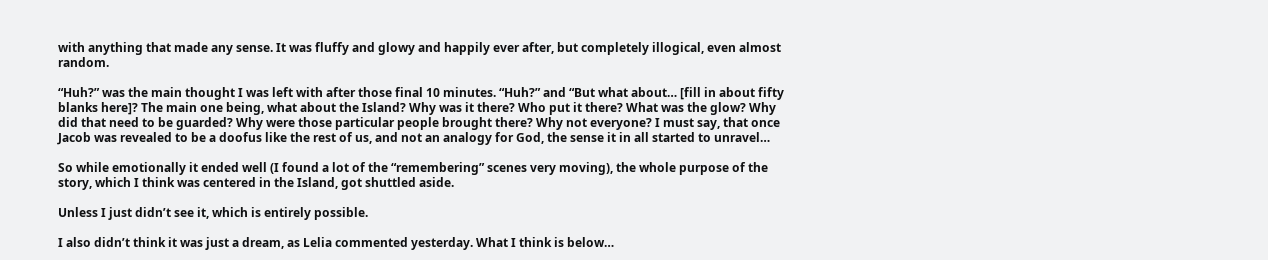with anything that made any sense. It was fluffy and glowy and happily ever after, but completely illogical, even almost random.

“Huh?” was the main thought I was left with after those final 10 minutes. “Huh?” and “But what about… [fill in about fifty blanks here]? The main one being, what about the Island? Why was it there? Who put it there? What was the glow? Why did that need to be guarded? Why were those particular people brought there? Why not everyone? I must say, that once Jacob was revealed to be a doofus like the rest of us, and not an analogy for God, the sense it in all started to unravel…

So while emotionally it ended well (I found a lot of the “remembering” scenes very moving), the whole purpose of the story, which I think was centered in the Island, got shuttled aside.

Unless I just didn’t see it, which is entirely possible.

I also didn’t think it was just a dream, as Lelia commented yesterday. What I think is below…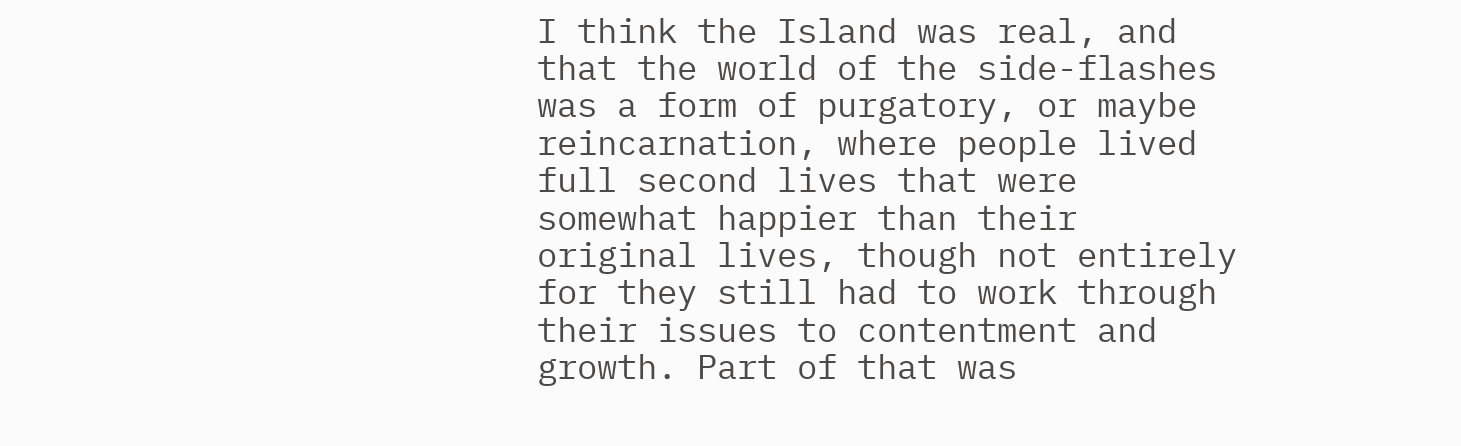I think the Island was real, and that the world of the side-flashes was a form of purgatory, or maybe reincarnation, where people lived full second lives that were somewhat happier than their original lives, though not entirely for they still had to work through their issues to contentment and growth. Part of that was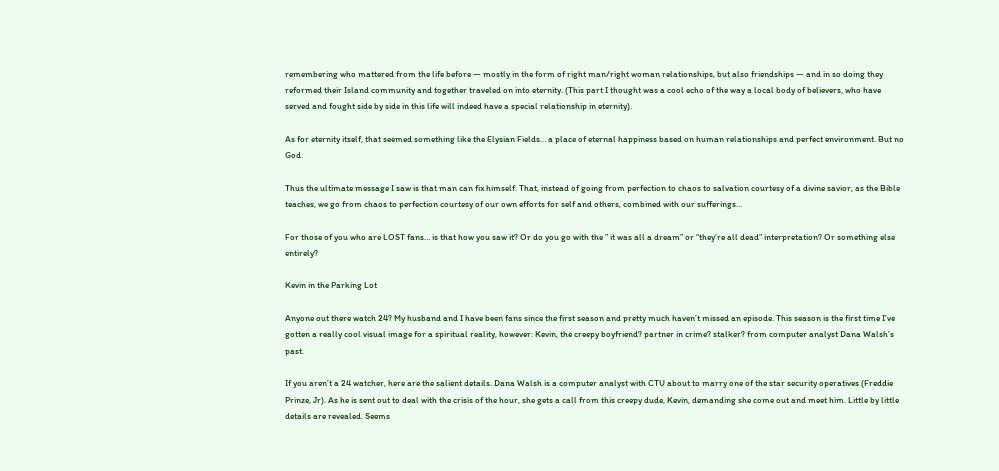remembering who mattered from the life before — mostly in the form of right man/right woman relationships, but also friendships — and in so doing they reformed their Island community and together traveled on into eternity. (This part I thought was a cool echo of the way a local body of believers, who have served and fought side by side in this life will indeed have a special relationship in eternity).

As for eternity itself, that seemed something like the Elysian Fields… a place of eternal happiness based on human relationships and perfect environment. But no God.

Thus the ultimate message I saw is that man can fix himself. That, instead of going from perfection to chaos to salvation courtesy of a divine savior, as the Bible teaches, we go from chaos to perfection courtesy of our own efforts for self and others, combined with our sufferings…

For those of you who are LOST fans… is that how you saw it? Or do you go with the ” it was all a dream” or “they’re all dead” interpretation? Or something else entirely?

Kevin in the Parking Lot

Anyone out there watch 24? My husband and I have been fans since the first season and pretty much haven’t missed an episode. This season is the first time I’ve gotten a really cool visual image for a spiritual reality, however: Kevin, the creepy boyfriend? partner in crime? stalker? from computer analyst Dana Walsh’s past.

If you aren’t a 24 watcher, here are the salient details. Dana Walsh is a computer analyst with CTU about to marry one of the star security operatives (Freddie Prinze, Jr). As he is sent out to deal with the crisis of the hour, she gets a call from this creepy dude, Kevin, demanding she come out and meet him. Little by little details are revealed. Seems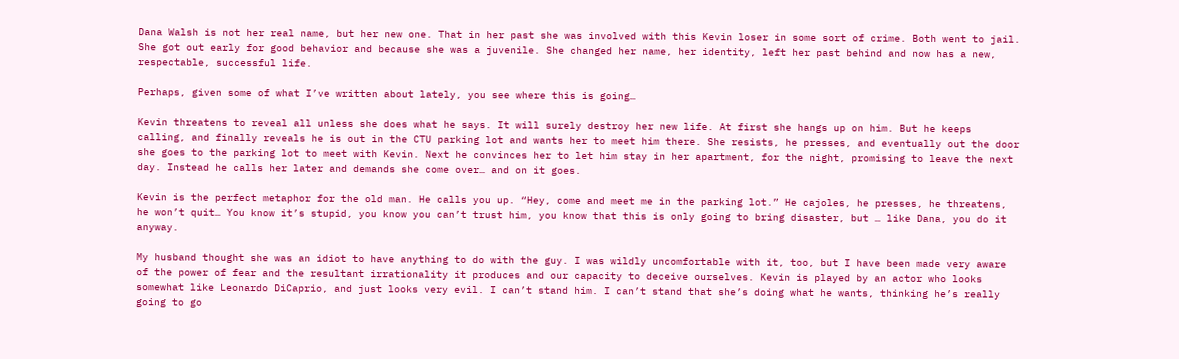Dana Walsh is not her real name, but her new one. That in her past she was involved with this Kevin loser in some sort of crime. Both went to jail. She got out early for good behavior and because she was a juvenile. She changed her name, her identity, left her past behind and now has a new, respectable, successful life.

Perhaps, given some of what I’ve written about lately, you see where this is going…

Kevin threatens to reveal all unless she does what he says. It will surely destroy her new life. At first she hangs up on him. But he keeps calling, and finally reveals he is out in the CTU parking lot and wants her to meet him there. She resists, he presses, and eventually out the door she goes to the parking lot to meet with Kevin. Next he convinces her to let him stay in her apartment, for the night, promising to leave the next day. Instead he calls her later and demands she come over… and on it goes.

Kevin is the perfect metaphor for the old man. He calls you up. “Hey, come and meet me in the parking lot.” He cajoles, he presses, he threatens, he won’t quit… You know it’s stupid, you know you can’t trust him, you know that this is only going to bring disaster, but … like Dana, you do it anyway.

My husband thought she was an idiot to have anything to do with the guy. I was wildly uncomfortable with it, too, but I have been made very aware of the power of fear and the resultant irrationality it produces and our capacity to deceive ourselves. Kevin is played by an actor who looks somewhat like Leonardo DiCaprio, and just looks very evil. I can’t stand him. I can’t stand that she’s doing what he wants, thinking he’s really going to go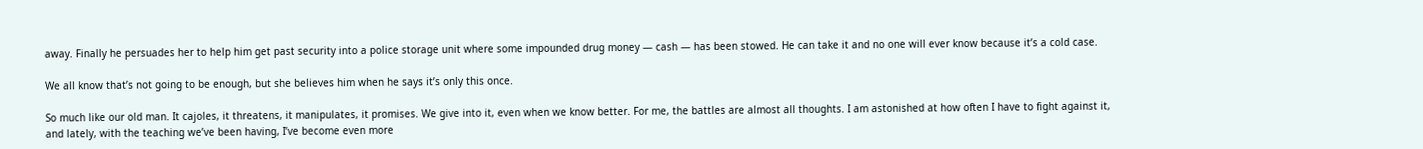away. Finally he persuades her to help him get past security into a police storage unit where some impounded drug money — cash — has been stowed. He can take it and no one will ever know because it’s a cold case.

We all know that’s not going to be enough, but she believes him when he says it’s only this once.

So much like our old man. It cajoles, it threatens, it manipulates, it promises. We give into it, even when we know better. For me, the battles are almost all thoughts. I am astonished at how often I have to fight against it, and lately, with the teaching we’ve been having, I’ve become even more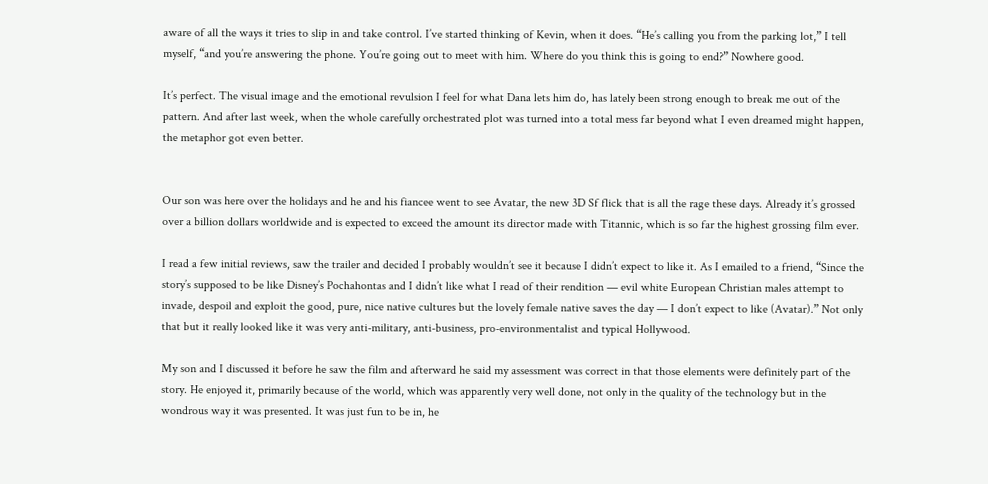aware of all the ways it tries to slip in and take control. I’ve started thinking of Kevin, when it does. “He’s calling you from the parking lot,” I tell myself, “and you’re answering the phone. You’re going out to meet with him. Where do you think this is going to end?” Nowhere good.

It’s perfect. The visual image and the emotional revulsion I feel for what Dana lets him do, has lately been strong enough to break me out of the pattern. And after last week, when the whole carefully orchestrated plot was turned into a total mess far beyond what I even dreamed might happen, the metaphor got even better.


Our son was here over the holidays and he and his fiancee went to see Avatar, the new 3D Sf flick that is all the rage these days. Already it’s grossed over a billion dollars worldwide and is expected to exceed the amount its director made with Titannic, which is so far the highest grossing film ever.

I read a few initial reviews, saw the trailer and decided I probably wouldn’t see it because I didn’t expect to like it. As I emailed to a friend, “Since the story’s supposed to be like Disney’s Pochahontas and I didn’t like what I read of their rendition — evil white European Christian males attempt to invade, despoil and exploit the good, pure, nice native cultures but the lovely female native saves the day — I don’t expect to like (Avatar).” Not only that but it really looked like it was very anti-military, anti-business, pro-environmentalist and typical Hollywood.

My son and I discussed it before he saw the film and afterward he said my assessment was correct in that those elements were definitely part of the story. He enjoyed it, primarily because of the world, which was apparently very well done, not only in the quality of the technology but in the wondrous way it was presented. It was just fun to be in, he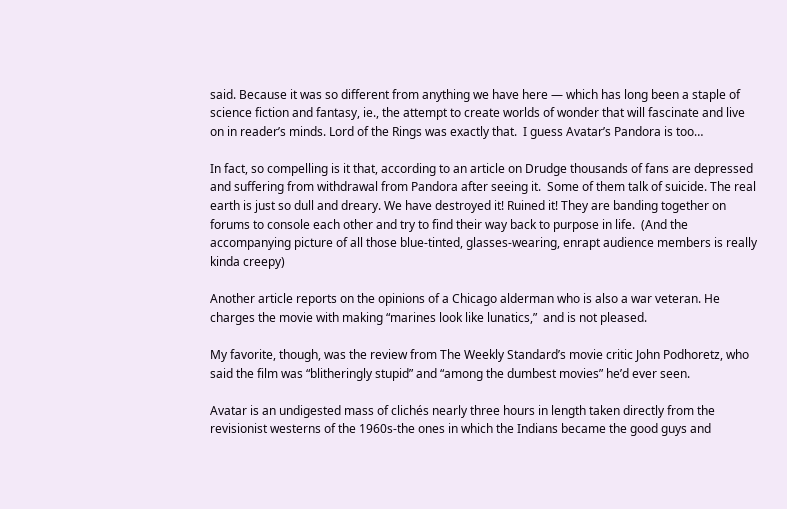said. Because it was so different from anything we have here — which has long been a staple of science fiction and fantasy, ie., the attempt to create worlds of wonder that will fascinate and live on in reader’s minds. Lord of the Rings was exactly that.  I guess Avatar’s Pandora is too…

In fact, so compelling is it that, according to an article on Drudge thousands of fans are depressed and suffering from withdrawal from Pandora after seeing it.  Some of them talk of suicide. The real earth is just so dull and dreary. We have destroyed it! Ruined it! They are banding together on forums to console each other and try to find their way back to purpose in life.  (And the  accompanying picture of all those blue-tinted, glasses-wearing, enrapt audience members is really kinda creepy)

Another article reports on the opinions of a Chicago alderman who is also a war veteran. He charges the movie with making “marines look like lunatics,”  and is not pleased.

My favorite, though, was the review from The Weekly Standard’s movie critic John Podhoretz, who said the film was “blitheringly stupid” and “among the dumbest movies” he’d ever seen.

Avatar is an undigested mass of clichés nearly three hours in length taken directly from the revisionist westerns of the 1960s-the ones in which the Indians became the good guys and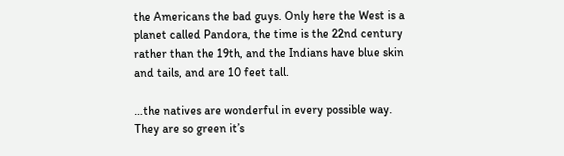the Americans the bad guys. Only here the West is a planet called Pandora, the time is the 22nd century rather than the 19th, and the Indians have blue skin and tails, and are 10 feet tall.

…the natives are wonderful in every possible way. They are so green it’s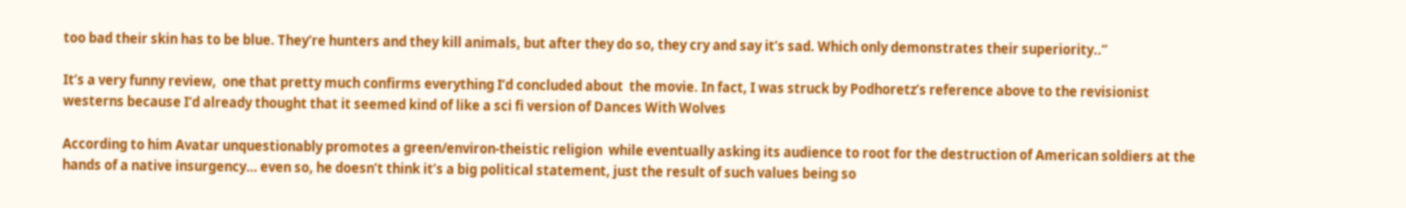too bad their skin has to be blue. They’re hunters and they kill animals, but after they do so, they cry and say it’s sad. Which only demonstrates their superiority..”

It’s a very funny review,  one that pretty much confirms everything I’d concluded about  the movie. In fact, I was struck by Podhoretz’s reference above to the revisionist westerns because I’d already thought that it seemed kind of like a sci fi version of Dances With Wolves

According to him Avatar unquestionably promotes a green/environ-theistic religion  while eventually asking its audience to root for the destruction of American soldiers at the hands of a native insurgency… even so, he doesn’t think it’s a big political statement, just the result of such values being so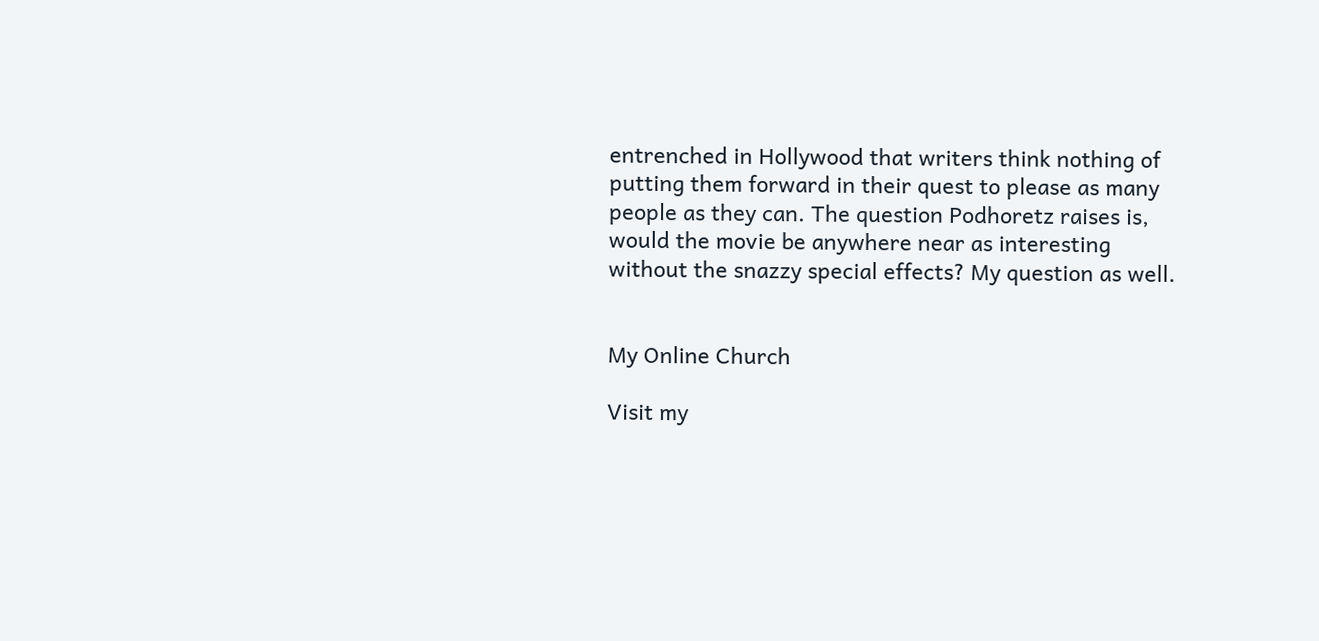entrenched in Hollywood that writers think nothing of putting them forward in their quest to please as many people as they can. The question Podhoretz raises is, would the movie be anywhere near as interesting without the snazzy special effects? My question as well.


My Online Church

Visit my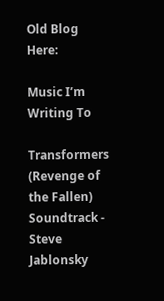Old Blog Here:

Music I’m Writing To

Transformers (Revenge of the Fallen) Soundtrack - Steve Jablonsky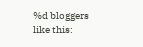%d bloggers like this: